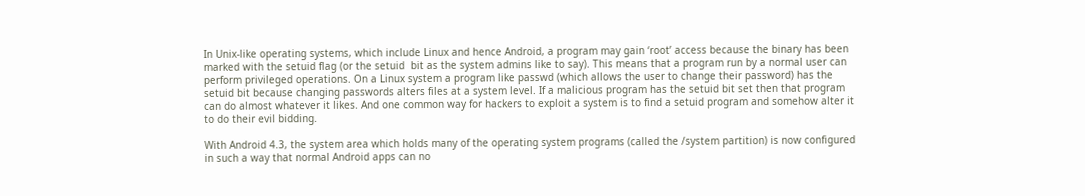In Unix-like operating systems, which include Linux and hence Android, a program may gain ‘root’ access because the binary has been marked with the setuid flag (or the setuid  bit as the system admins like to say). This means that a program run by a normal user can perform privileged operations. On a Linux system a program like passwd (which allows the user to change their password) has the setuid bit because changing passwords alters files at a system level. If a malicious program has the setuid bit set then that program can do almost whatever it likes. And one common way for hackers to exploit a system is to find a setuid program and somehow alter it to do their evil bidding.

With Android 4.3, the system area which holds many of the operating system programs (called the /system partition) is now configured in such a way that normal Android apps can no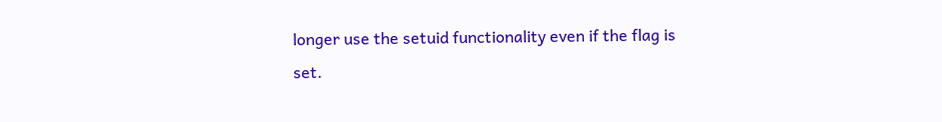longer use the setuid functionality even if the flag is set.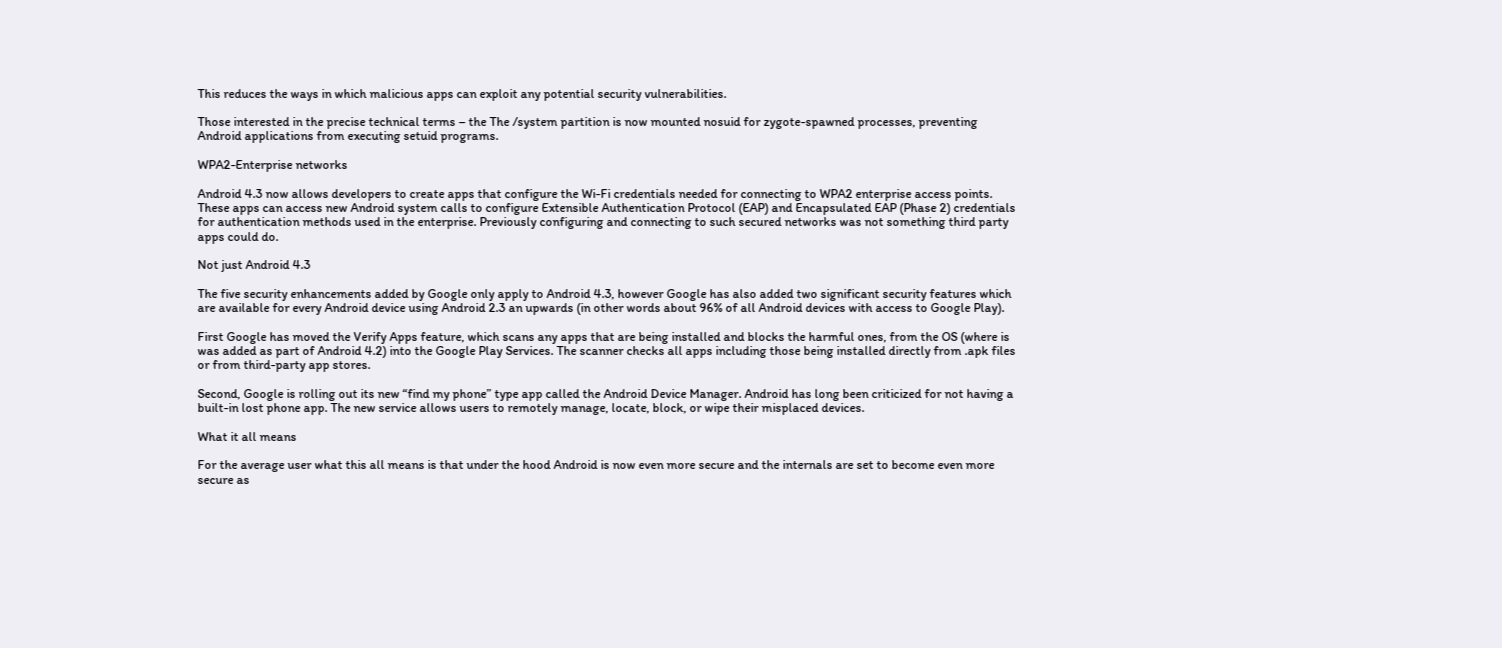This reduces the ways in which malicious apps can exploit any potential security vulnerabilities.

Those interested in the precise technical terms – the The /system partition is now mounted nosuid for zygote-spawned processes, preventing Android applications from executing setuid programs.

WPA2-Enterprise networks

Android 4.3 now allows developers to create apps that configure the Wi-Fi credentials needed for connecting to WPA2 enterprise access points. These apps can access new Android system calls to configure Extensible Authentication Protocol (EAP) and Encapsulated EAP (Phase 2) credentials for authentication methods used in the enterprise. Previously configuring and connecting to such secured networks was not something third party apps could do.

Not just Android 4.3

The five security enhancements added by Google only apply to Android 4.3, however Google has also added two significant security features which are available for every Android device using Android 2.3 an upwards (in other words about 96% of all Android devices with access to Google Play).

First Google has moved the Verify Apps feature, which scans any apps that are being installed and blocks the harmful ones, from the OS (where is was added as part of Android 4.2) into the Google Play Services. The scanner checks all apps including those being installed directly from .apk files or from third-party app stores.

Second, Google is rolling out its new “find my phone” type app called the Android Device Manager. Android has long been criticized for not having a built-in lost phone app. The new service allows users to remotely manage, locate, block, or wipe their misplaced devices.

What it all means

For the average user what this all means is that under the hood Android is now even more secure and the internals are set to become even more secure as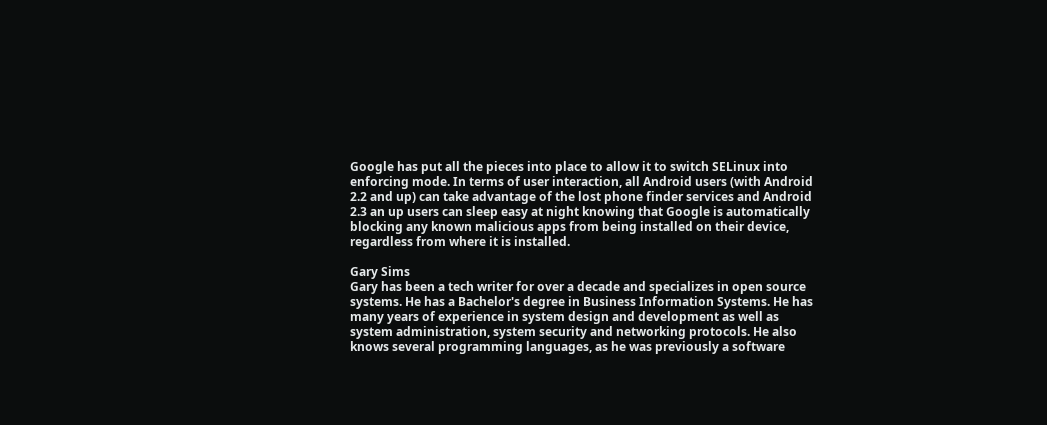Google has put all the pieces into place to allow it to switch SELinux into enforcing mode. In terms of user interaction, all Android users (with Android 2.2 and up) can take advantage of the lost phone finder services and Android 2.3 an up users can sleep easy at night knowing that Google is automatically blocking any known malicious apps from being installed on their device, regardless from where it is installed.

Gary Sims
Gary has been a tech writer for over a decade and specializes in open source systems. He has a Bachelor's degree in Business Information Systems. He has many years of experience in system design and development as well as system administration, system security and networking protocols. He also knows several programming languages, as he was previously a software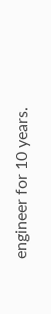engineer for 10 years.